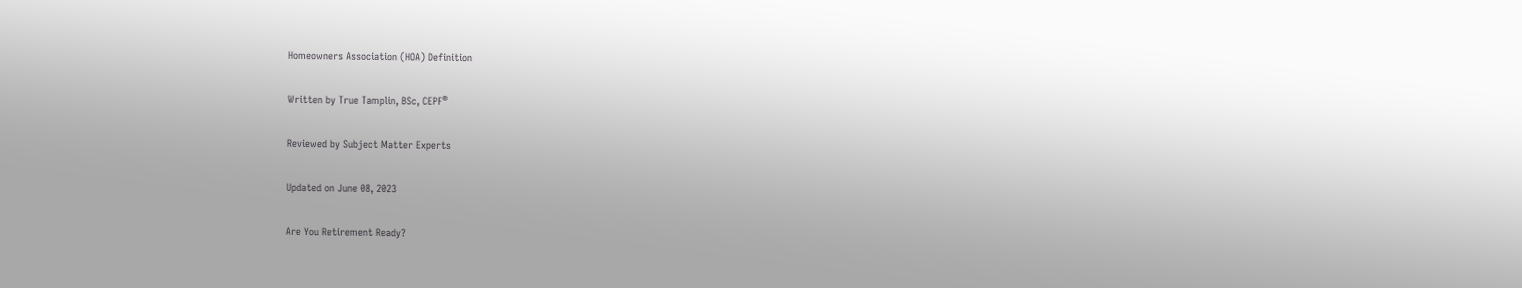Homeowners Association (HOA) Definition

Written by True Tamplin, BSc, CEPF®

Reviewed by Subject Matter Experts

Updated on June 08, 2023

Are You Retirement Ready?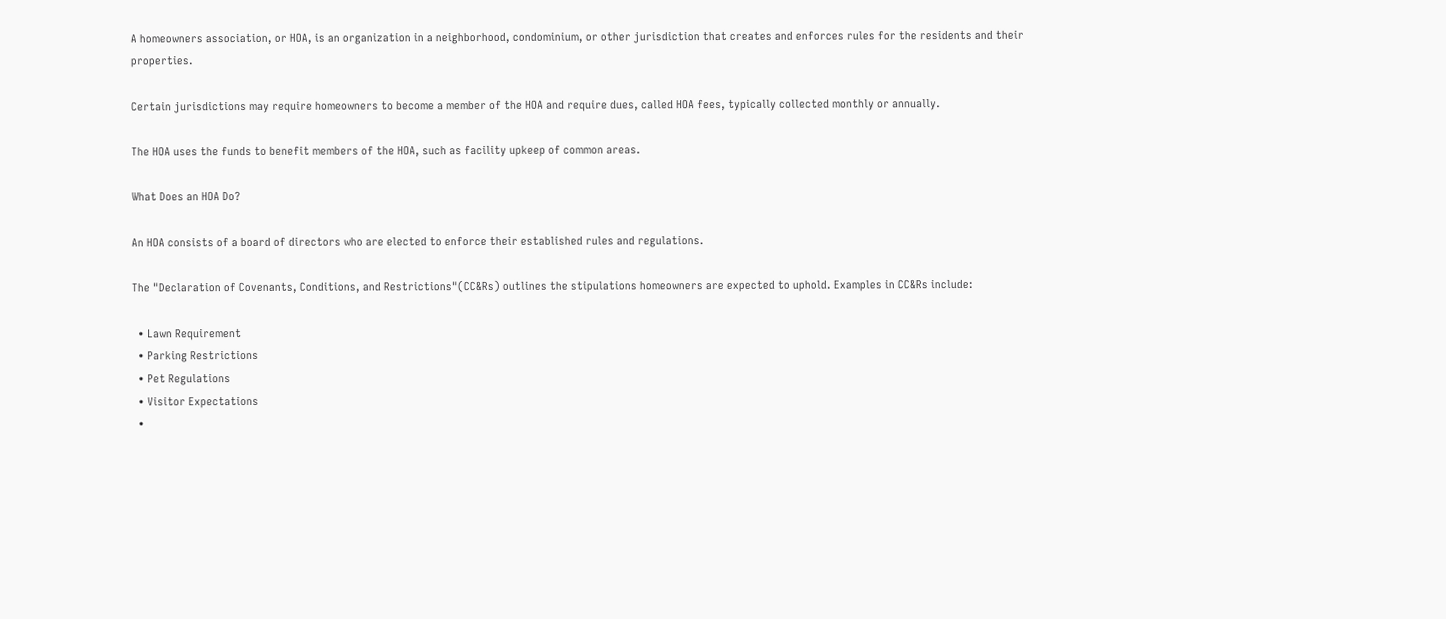A homeowners association, or HOA, is an organization in a neighborhood, condominium, or other jurisdiction that creates and enforces rules for the residents and their properties.

Certain jurisdictions may require homeowners to become a member of the HOA and require dues, called HOA fees, typically collected monthly or annually.

The HOA uses the funds to benefit members of the HOA, such as facility upkeep of common areas.

What Does an HOA Do?

An HOA consists of a board of directors who are elected to enforce their established rules and regulations.

The "Declaration of Covenants, Conditions, and Restrictions"(CC&Rs) outlines the stipulations homeowners are expected to uphold. Examples in CC&Rs include:

  • Lawn Requirement
  • Parking Restrictions
  • Pet Regulations
  • Visitor Expectations
  •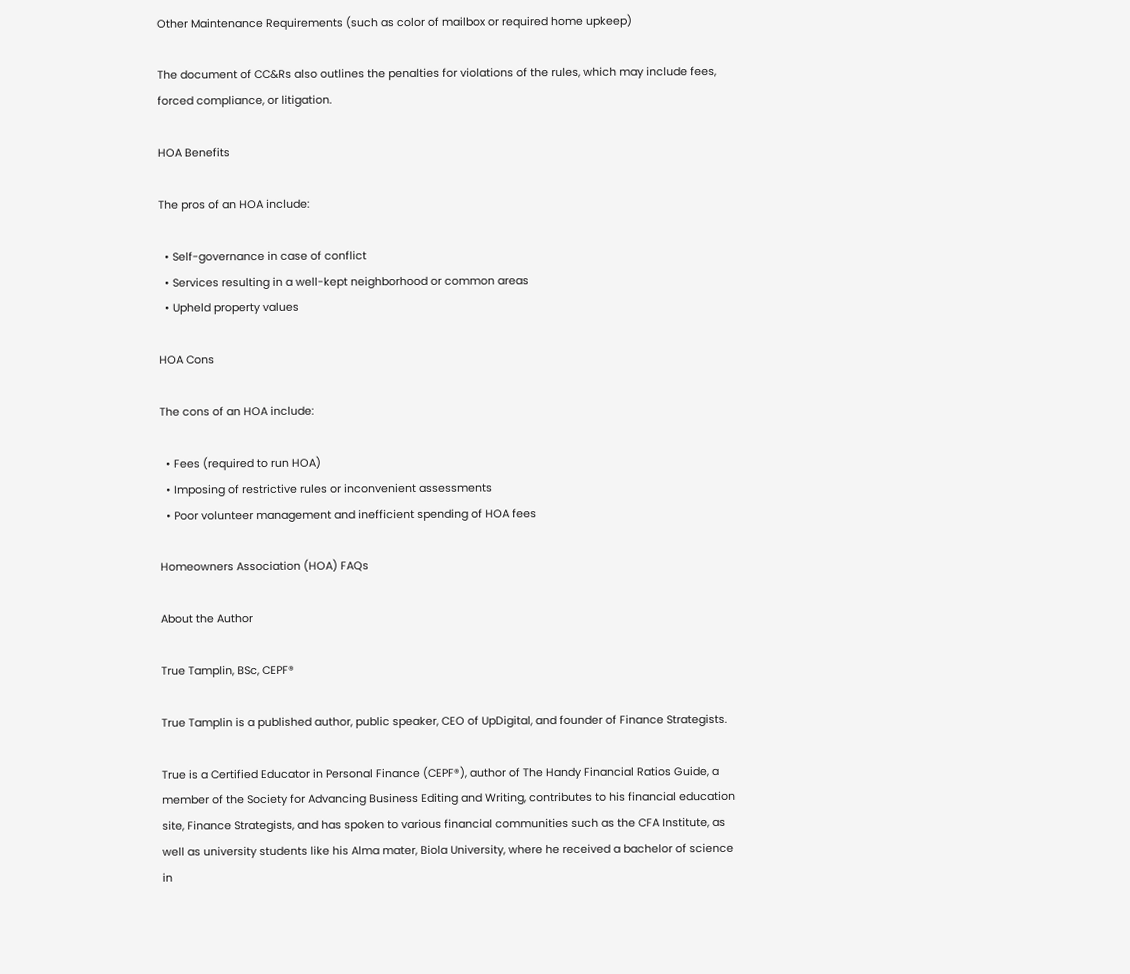Other Maintenance Requirements (such as color of mailbox or required home upkeep)

The document of CC&Rs also outlines the penalties for violations of the rules, which may include fees, forced compliance, or litigation.

HOA Benefits

The pros of an HOA include:

  • Self-governance in case of conflict
  • Services resulting in a well-kept neighborhood or common areas
  • Upheld property values

HOA Cons

The cons of an HOA include:

  • Fees (required to run HOA)
  • Imposing of restrictive rules or inconvenient assessments
  • Poor volunteer management and inefficient spending of HOA fees

Homeowners Association (HOA) FAQs

About the Author

True Tamplin, BSc, CEPF®

True Tamplin is a published author, public speaker, CEO of UpDigital, and founder of Finance Strategists.

True is a Certified Educator in Personal Finance (CEPF®), author of The Handy Financial Ratios Guide, a member of the Society for Advancing Business Editing and Writing, contributes to his financial education site, Finance Strategists, and has spoken to various financial communities such as the CFA Institute, as well as university students like his Alma mater, Biola University, where he received a bachelor of science in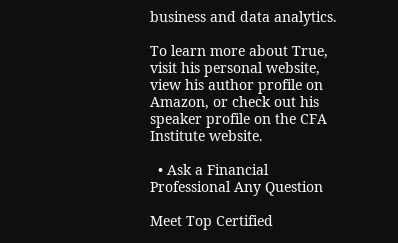business and data analytics.

To learn more about True, visit his personal website, view his author profile on Amazon, or check out his speaker profile on the CFA Institute website.

  • Ask a Financial Professional Any Question

Meet Top Certified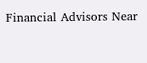Financial Advisors Near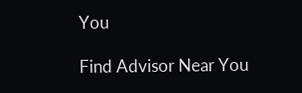You

Find Advisor Near You